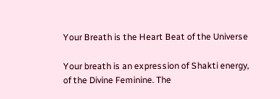Your Breath is the Heart Beat of the Universe

Your breath is an expression of Shakti energy, of the Divine Feminine. The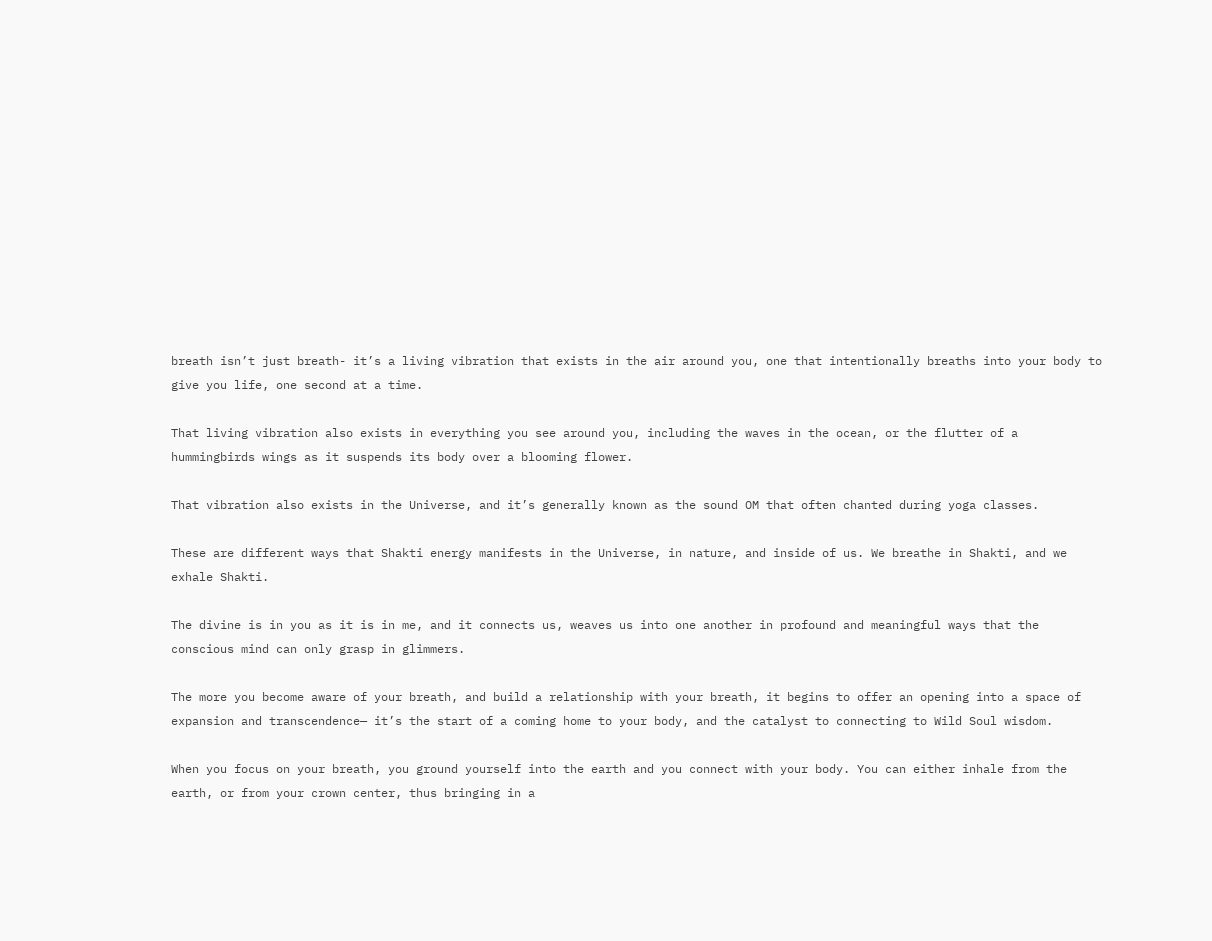breath isn’t just breath- it’s a living vibration that exists in the air around you, one that intentionally breaths into your body to give you life, one second at a time.

That living vibration also exists in everything you see around you, including the waves in the ocean, or the flutter of a hummingbirds wings as it suspends its body over a blooming flower.

That vibration also exists in the Universe, and it’s generally known as the sound OM that often chanted during yoga classes.

These are different ways that Shakti energy manifests in the Universe, in nature, and inside of us. We breathe in Shakti, and we exhale Shakti.

The divine is in you as it is in me, and it connects us, weaves us into one another in profound and meaningful ways that the conscious mind can only grasp in glimmers.

The more you become aware of your breath, and build a relationship with your breath, it begins to offer an opening into a space of expansion and transcendence— it’s the start of a coming home to your body, and the catalyst to connecting to Wild Soul wisdom.

When you focus on your breath, you ground yourself into the earth and you connect with your body. You can either inhale from the earth, or from your crown center, thus bringing in a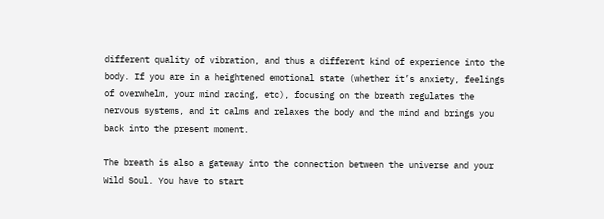different quality of vibration, and thus a different kind of experience into the body. If you are in a heightened emotional state (whether it’s anxiety, feelings of overwhelm, your mind racing, etc), focusing on the breath regulates the nervous systems, and it calms and relaxes the body and the mind and brings you back into the present moment.

The breath is also a gateway into the connection between the universe and your Wild Soul. You have to start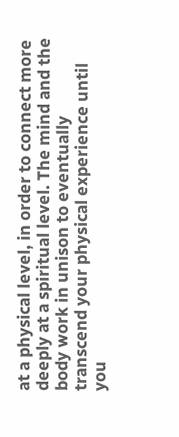at a physical level, in order to connect more deeply at a spiritual level. The mind and the body work in unison to eventually transcend your physical experience until you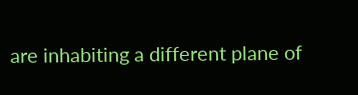are inhabiting a different plane of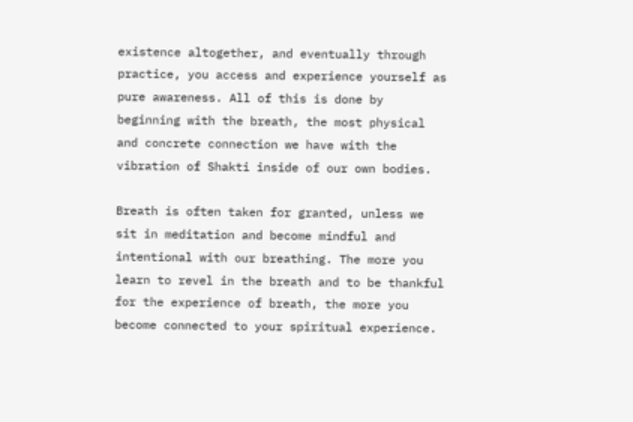existence altogether, and eventually through practice, you access and experience yourself as pure awareness. All of this is done by beginning with the breath, the most physical and concrete connection we have with the vibration of Shakti inside of our own bodies.

Breath is often taken for granted, unless we sit in meditation and become mindful and intentional with our breathing. The more you learn to revel in the breath and to be thankful for the experience of breath, the more you become connected to your spiritual experience.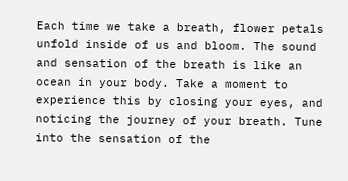Each time we take a breath, flower petals unfold inside of us and bloom. The sound and sensation of the breath is like an ocean in your body. Take a moment to experience this by closing your eyes, and noticing the journey of your breath. Tune into the sensation of the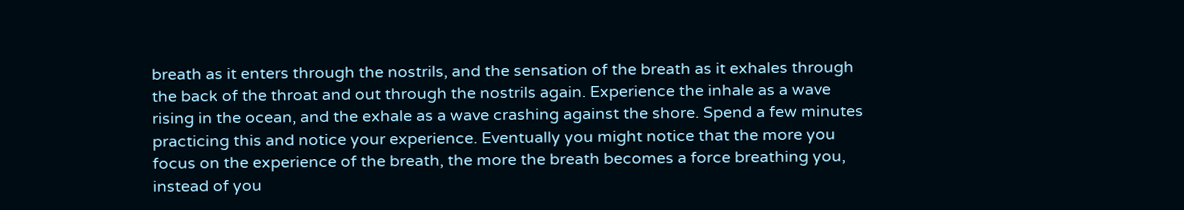breath as it enters through the nostrils, and the sensation of the breath as it exhales through the back of the throat and out through the nostrils again. Experience the inhale as a wave rising in the ocean, and the exhale as a wave crashing against the shore. Spend a few minutes practicing this and notice your experience. Eventually you might notice that the more you focus on the experience of the breath, the more the breath becomes a force breathing you, instead of you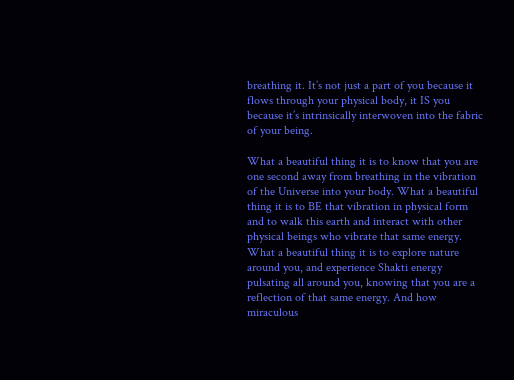breathing it. It’s not just a part of you because it flows through your physical body, it IS you because it’s intrinsically interwoven into the fabric of your being.

What a beautiful thing it is to know that you are one second away from breathing in the vibration of the Universe into your body. What a beautiful thing it is to BE that vibration in physical form and to walk this earth and interact with other physical beings who vibrate that same energy. What a beautiful thing it is to explore nature around you, and experience Shakti energy pulsating all around you, knowing that you are a reflection of that same energy. And how miraculous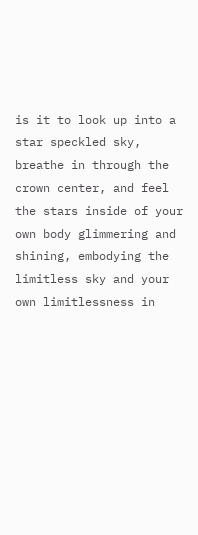is it to look up into a star speckled sky, breathe in through the crown center, and feel the stars inside of your own body glimmering and shining, embodying the limitless sky and your own limitlessness in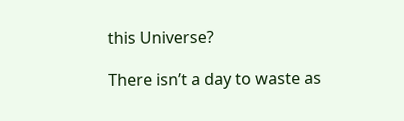this Universe?

There isn’t a day to waste as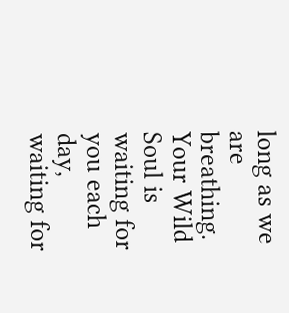long as we are breathing. Your Wild Soul is waiting for you each day, waiting for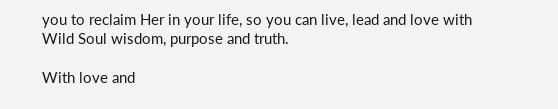you to reclaim Her in your life, so you can live, lead and love with Wild Soul wisdom, purpose and truth.

With love and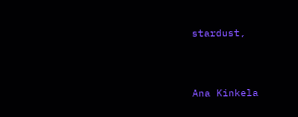stardust,


Ana Kinkela